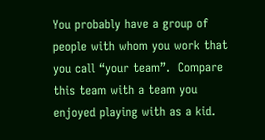You probably have a group of people with whom you work that you call “your team”.  Compare this team with a team you enjoyed playing with as a kid.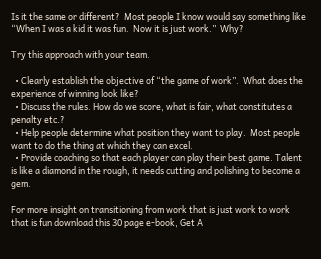Is it the same or different?  Most people I know would say something like “When I was a kid it was fun.  Now it is just work.”  Why?

Try this approach with your team.

  • Clearly establish the objective of “the game of work”.  What does the experience of winning look like?
  • Discuss the rules. How do we score, what is fair, what constitutes a penalty etc.?
  • Help people determine what position they want to play.  Most people want to do the thing at which they can excel.
  • Provide coaching so that each player can play their best game. Talent is like a diamond in the rough, it needs cutting and polishing to become a gem.

For more insight on transitioning from work that is just work to work that is fun download this 30 page e-book, Get A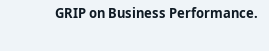GRIP on Business Performance.